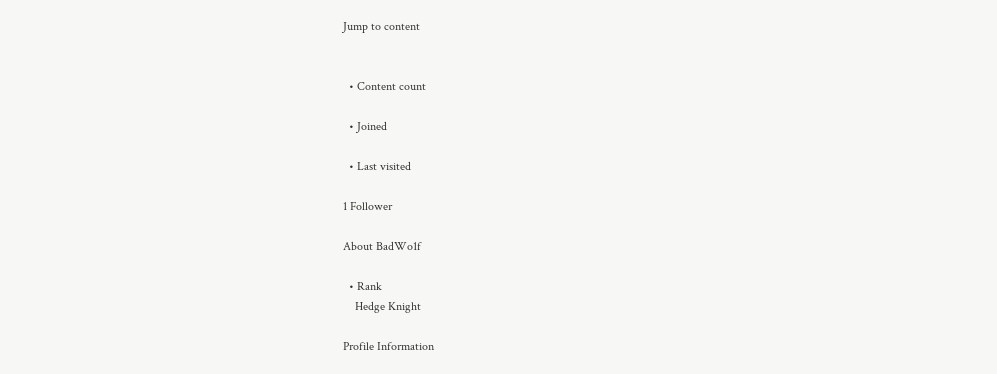Jump to content


  • Content count

  • Joined

  • Last visited

1 Follower

About BadWo1f

  • Rank
    Hedge Knight

Profile Information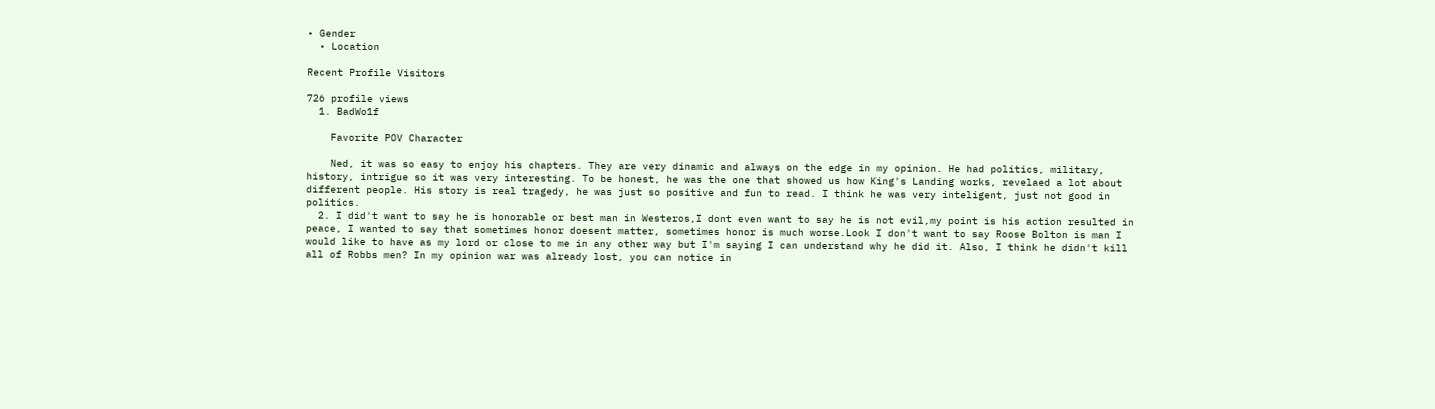• Gender
  • Location

Recent Profile Visitors

726 profile views
  1. BadWo1f

    Favorite POV Character

    Ned, it was so easy to enjoy his chapters. They are very dinamic and always on the edge in my opinion. He had politics, military, history, intrigue so it was very interesting. To be honest, he was the one that showed us how King's Landing works, revelaed a lot about different people. His story is real tragedy, he was just so positive and fun to read. I think he was very inteligent, just not good in politics.
  2. I did't want to say he is honorable or best man in Westeros,I dont even want to say he is not evil,my point is his action resulted in peace, I wanted to say that sometimes honor doesent matter, sometimes honor is much worse.Look I don't want to say Roose Bolton is man I would like to have as my lord or close to me in any other way but I'm saying I can understand why he did it. Also, I think he didn't kill all of Robbs men? In my opinion war was already lost, you can notice in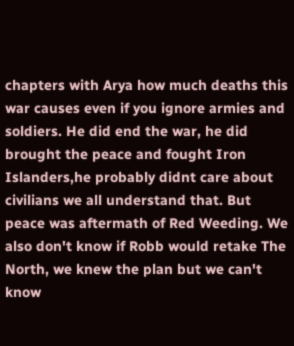chapters with Arya how much deaths this war causes even if you ignore armies and soldiers. He did end the war, he did brought the peace and fought Iron Islanders,he probably didnt care about civilians we all understand that. But peace was aftermath of Red Weeding. We also don't know if Robb would retake The North, we knew the plan but we can't know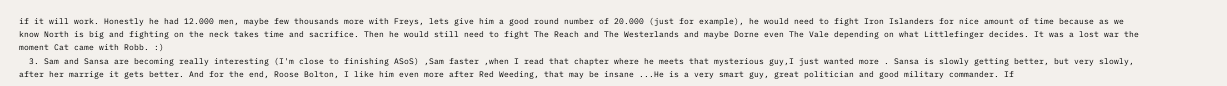if it will work. Honestly he had 12.000 men, maybe few thousands more with Freys, lets give him a good round number of 20.000 (just for example), he would need to fight Iron Islanders for nice amount of time because as we know North is big and fighting on the neck takes time and sacrifice. Then he would still need to fight The Reach and The Westerlands and maybe Dorne even The Vale depending on what Littlefinger decides. It was a lost war the moment Cat came with Robb. :)
  3. Sam and Sansa are becoming really interesting (I'm close to finishing ASoS) ,Sam faster ,when I read that chapter where he meets that mysterious guy,I just wanted more . Sansa is slowly getting better, but very slowly, after her marrige it gets better. And for the end, Roose Bolton, I like him even more after Red Weeding, that may be insane ...He is a very smart guy, great politician and good military commander. If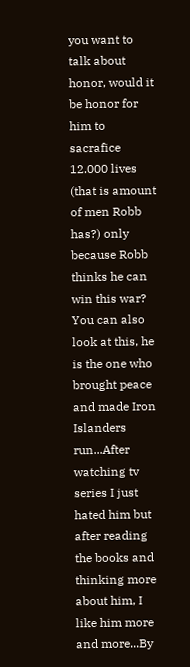you want to talk about honor, would it be honor for him to sacrafice 12.000 lives (that is amount of men Robb has?) only because Robb thinks he can win this war? You can also look at this, he is the one who brought peace and made Iron Islanders run...After watching tv series I just hated him but after reading the books and thinking more about him, I like him more and more...By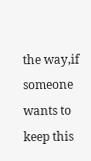the way,if someone wants to keep this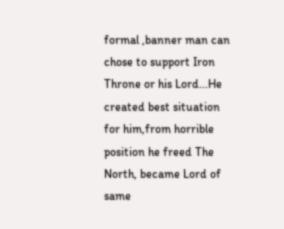formal ,banner man can chose to support Iron Throne or his Lord...He created best situation for him,from horrible position he freed The North, became Lord of same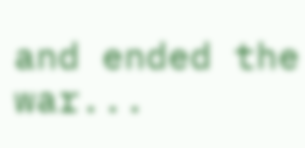and ended the war...